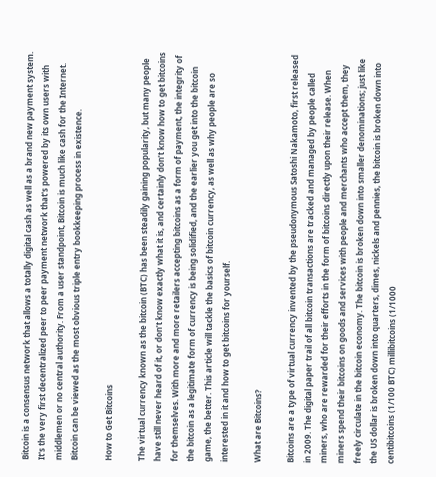Bitcoin is a consensus network that allows a totally digital cash as well as a brand new payment system. It's the very first decentralized peer to peer payment network that's powered by its own users with middlemen or no central authority. From a user standpoint, Bitcoin is much like cash for the Internet. Bitcoin can be viewed as the most obvious triple entry bookkeeping process in existence.

How to Get Bitcoins

The virtual currency known as the bitcoin (BTC) has been steadily gaining popularity, but many people have still never heard of it, or don’t know exactly what it is, and certainly don’t know how to get bitcoins for themselves. With more and more retailers accepting bitcoins as a form of payment, the integrity of the bitcoin as a legitimate form of currency is being solidified, and the earlier you get into the bitcoin game, the better. This article will tackle the basics of bitcoin currency, as well as why people are so interested in it and how to get bitcoins for yourself.

What are Bitcoins?

Bitcoins are a type of virtual currency invented by the pseudonymous Satoshi Nakamoto, first released in 2009. The digital paper trail of all bitcoin transactions are tracked and managed by people called miners, who are rewarded for their efforts in the form of bitcoins directly upon their release. When miners spend their bitcoins on goods and services with people and merchants who accept them, they freely circulate in the bitcoin economy. The bitcoin is broken down into smaller denominations; just like the US dollar is broken down into quarters, dimes, nickels and pennies, the bitcoin is broken down into centibitcoins (1/100 BTC) millibitcoins (1/1000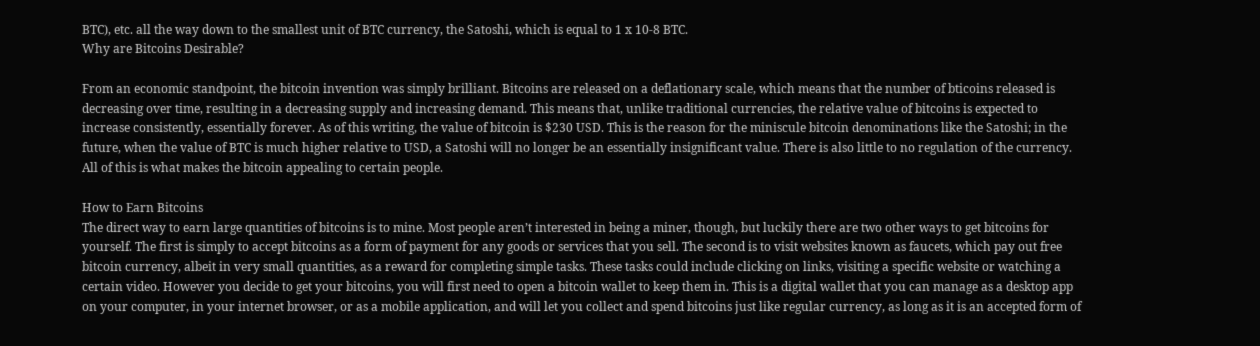BTC), etc. all the way down to the smallest unit of BTC currency, the Satoshi, which is equal to 1 x 10-8 BTC.
Why are Bitcoins Desirable?

From an economic standpoint, the bitcoin invention was simply brilliant. Bitcoins are released on a deflationary scale, which means that the number of bticoins released is decreasing over time, resulting in a decreasing supply and increasing demand. This means that, unlike traditional currencies, the relative value of bitcoins is expected to increase consistently, essentially forever. As of this writing, the value of bitcoin is $230 USD. This is the reason for the miniscule bitcoin denominations like the Satoshi; in the future, when the value of BTC is much higher relative to USD, a Satoshi will no longer be an essentially insignificant value. There is also little to no regulation of the currency. All of this is what makes the bitcoin appealing to certain people.

How to Earn Bitcoins
The direct way to earn large quantities of bitcoins is to mine. Most people aren’t interested in being a miner, though, but luckily there are two other ways to get bitcoins for yourself. The first is simply to accept bitcoins as a form of payment for any goods or services that you sell. The second is to visit websites known as faucets, which pay out free bitcoin currency, albeit in very small quantities, as a reward for completing simple tasks. These tasks could include clicking on links, visiting a specific website or watching a certain video. However you decide to get your bitcoins, you will first need to open a bitcoin wallet to keep them in. This is a digital wallet that you can manage as a desktop app on your computer, in your internet browser, or as a mobile application, and will let you collect and spend bitcoins just like regular currency, as long as it is an accepted form of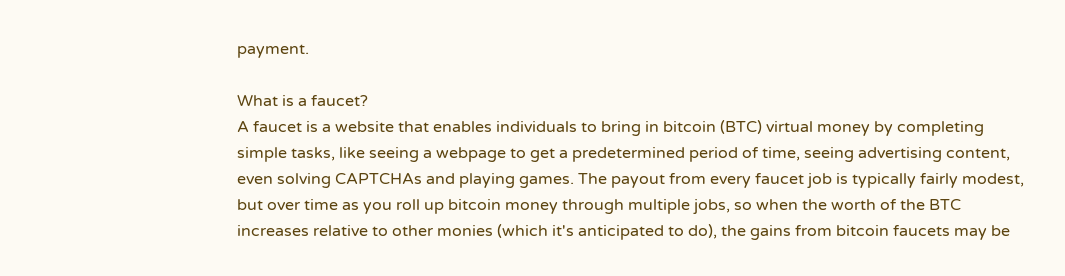payment.

What is a faucet?
A faucet is a website that enables individuals to bring in bitcoin (BTC) virtual money by completing simple tasks, like seeing a webpage to get a predetermined period of time, seeing advertising content, even solving CAPTCHAs and playing games. The payout from every faucet job is typically fairly modest, but over time as you roll up bitcoin money through multiple jobs, so when the worth of the BTC increases relative to other monies (which it's anticipated to do), the gains from bitcoin faucets may be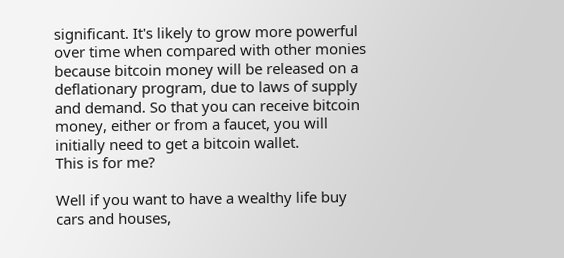significant. It's likely to grow more powerful over time when compared with other monies because bitcoin money will be released on a deflationary program, due to laws of supply and demand. So that you can receive bitcoin money, either or from a faucet, you will initially need to get a bitcoin wallet.
This is for me?

Well if you want to have a wealthy life buy cars and houses,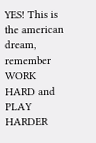YES! This is the american dream, remember WORK HARD and PLAY HARDER